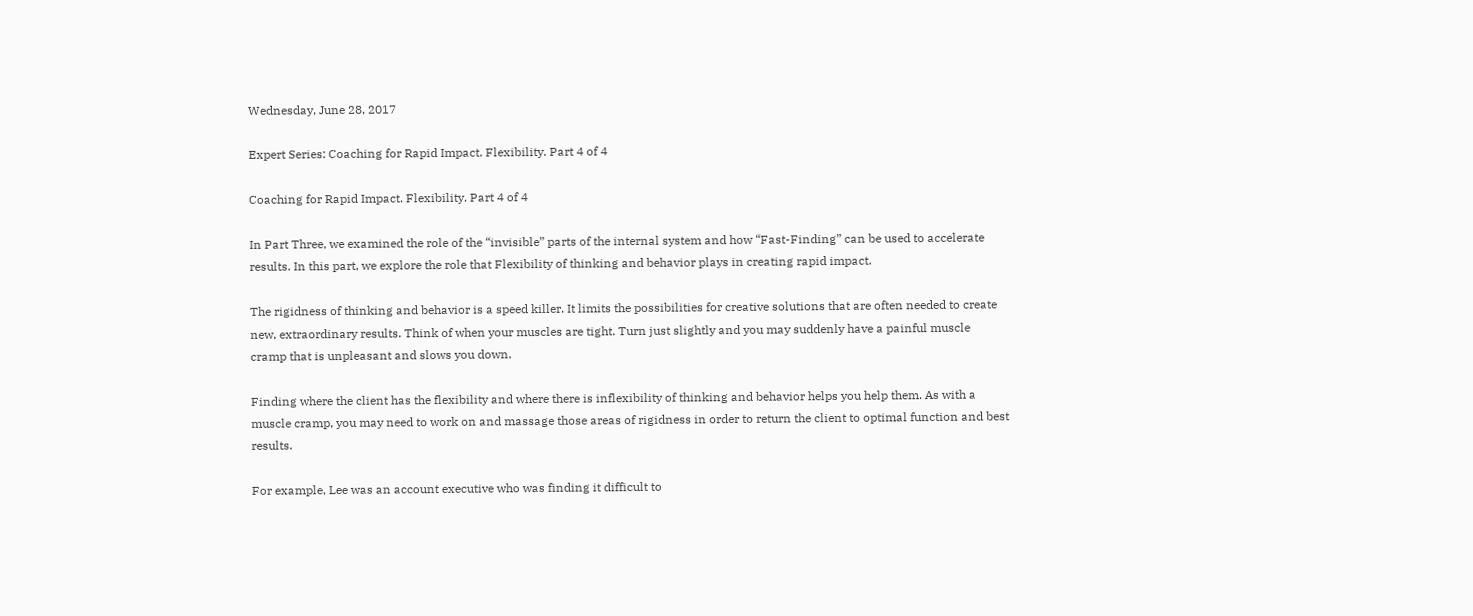Wednesday, June 28, 2017

Expert Series: Coaching for Rapid Impact. Flexibility. Part 4 of 4

Coaching for Rapid Impact. Flexibility. Part 4 of 4

In Part Three, we examined the role of the “invisible” parts of the internal system and how “Fast-Finding” can be used to accelerate results. In this part, we explore the role that Flexibility of thinking and behavior plays in creating rapid impact.

The rigidness of thinking and behavior is a speed killer. It limits the possibilities for creative solutions that are often needed to create new, extraordinary results. Think of when your muscles are tight. Turn just slightly and you may suddenly have a painful muscle cramp that is unpleasant and slows you down.

Finding where the client has the flexibility and where there is inflexibility of thinking and behavior helps you help them. As with a muscle cramp, you may need to work on and massage those areas of rigidness in order to return the client to optimal function and best results.

For example, Lee was an account executive who was finding it difficult to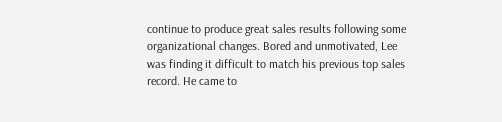continue to produce great sales results following some organizational changes. Bored and unmotivated, Lee was finding it difficult to match his previous top sales record. He came to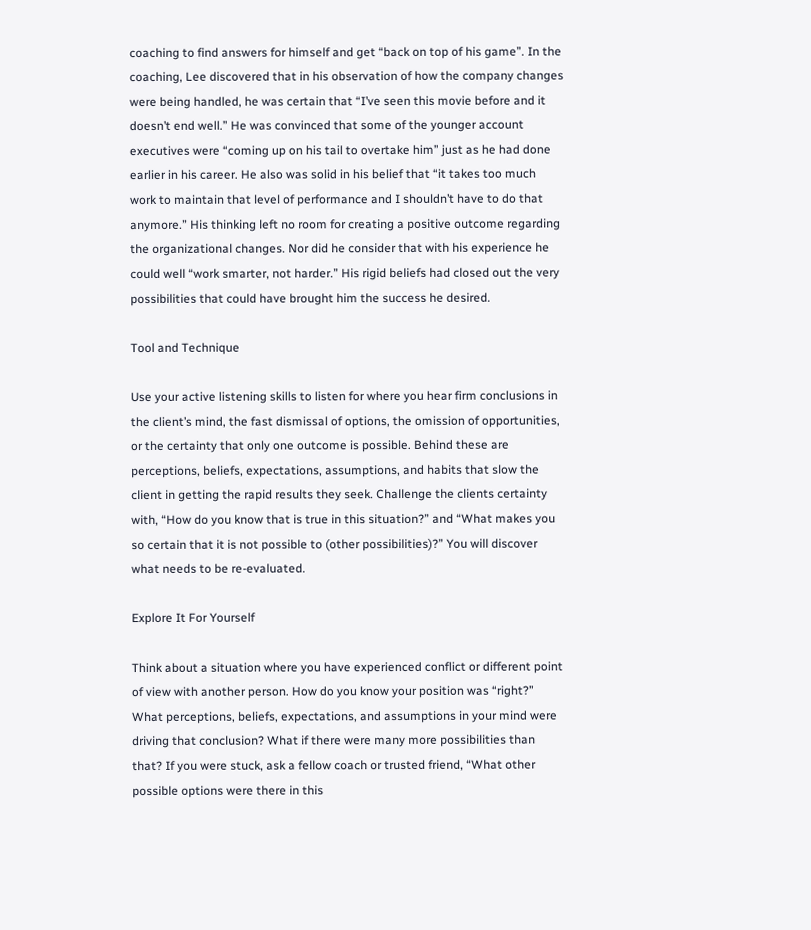coaching to find answers for himself and get “back on top of his game”. In the coaching, Lee discovered that in his observation of how the company changes were being handled, he was certain that “I’ve seen this movie before and it doesn’t end well.” He was convinced that some of the younger account executives were “coming up on his tail to overtake him” just as he had done earlier in his career. He also was solid in his belief that “it takes too much work to maintain that level of performance and I shouldn’t have to do that anymore.” His thinking left no room for creating a positive outcome regarding the organizational changes. Nor did he consider that with his experience he could well “work smarter, not harder.” His rigid beliefs had closed out the very possibilities that could have brought him the success he desired.

Tool and Technique

Use your active listening skills to listen for where you hear firm conclusions in the client’s mind, the fast dismissal of options, the omission of opportunities, or the certainty that only one outcome is possible. Behind these are perceptions, beliefs, expectations, assumptions, and habits that slow the client in getting the rapid results they seek. Challenge the clients certainty with, “How do you know that is true in this situation?” and “What makes you so certain that it is not possible to (other possibilities)?” You will discover what needs to be re-evaluated.

Explore It For Yourself

Think about a situation where you have experienced conflict or different point of view with another person. How do you know your position was “right?” What perceptions, beliefs, expectations, and assumptions in your mind were driving that conclusion? What if there were many more possibilities than that? If you were stuck, ask a fellow coach or trusted friend, “What other possible options were there in this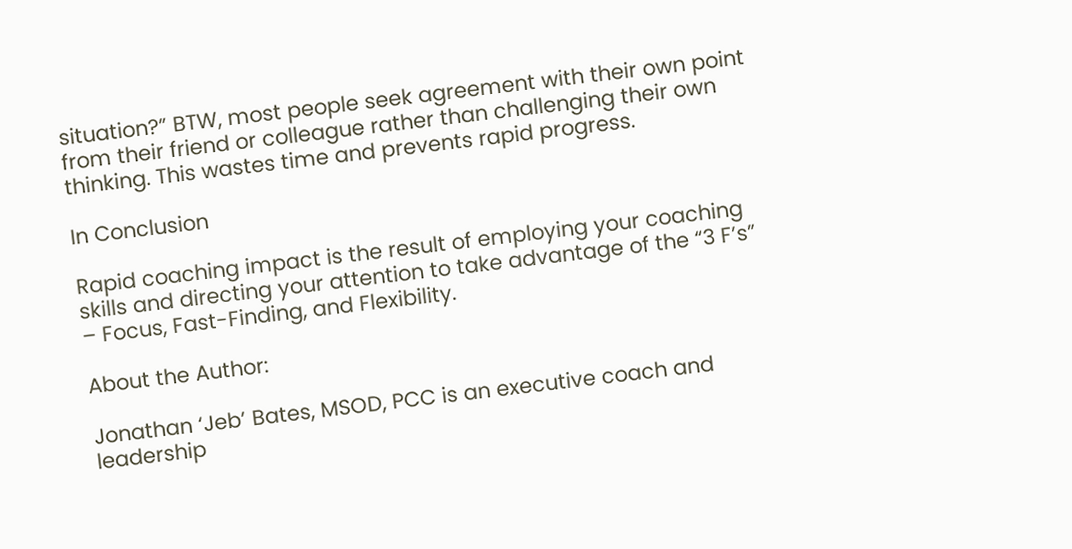situation?” BTW, most people seek agreement with their own point from their friend or colleague rather than challenging their own thinking. This wastes time and prevents rapid progress.

In Conclusion

Rapid coaching impact is the result of employing your coaching skills and directing your attention to take advantage of the “3 F’s” – Focus, Fast-Finding, and Flexibility.

About the Author:

Jonathan ‘Jeb’ Bates, MSOD, PCC is an executive coach and leadership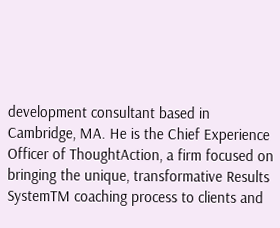development consultant based in Cambridge, MA. He is the Chief Experience Officer of ThoughtAction, a firm focused on bringing the unique, transformative Results SystemTM coaching process to clients and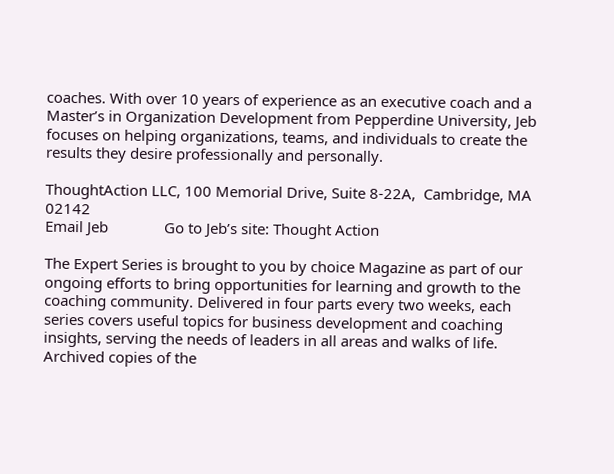coaches. With over 10 years of experience as an executive coach and a Master’s in Organization Development from Pepperdine University, Jeb focuses on helping organizations, teams, and individuals to create the results they desire professionally and personally.

ThoughtAction LLC, 100 Memorial Drive, Suite 8-22A,  Cambridge, MA 02142
Email Jeb              Go to Jeb’s site: Thought Action

The Expert Series is brought to you by choice Magazine as part of our ongoing efforts to bring opportunities for learning and growth to the coaching community. Delivered in four parts every two weeks, each series covers useful topics for business development and coaching insights, serving the needs of leaders in all areas and walks of life. Archived copies of the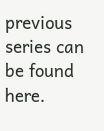previous series can be found here.